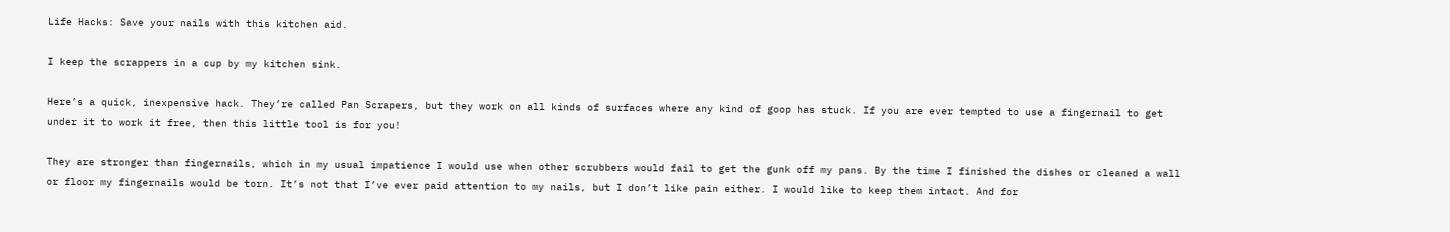Life Hacks: Save your nails with this kitchen aid.

I keep the scrappers in a cup by my kitchen sink.

Here’s a quick, inexpensive hack. They’re called Pan Scrapers, but they work on all kinds of surfaces where any kind of goop has stuck. If you are ever tempted to use a fingernail to get under it to work it free, then this little tool is for you!

They are stronger than fingernails, which in my usual impatience I would use when other scrubbers would fail to get the gunk off my pans. By the time I finished the dishes or cleaned a wall or floor my fingernails would be torn. It’s not that I’ve ever paid attention to my nails, but I don’t like pain either. I would like to keep them intact. And for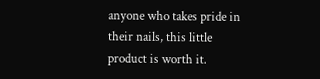anyone who takes pride in their nails, this little product is worth it.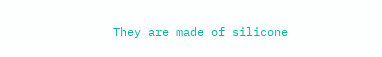They are made of silicone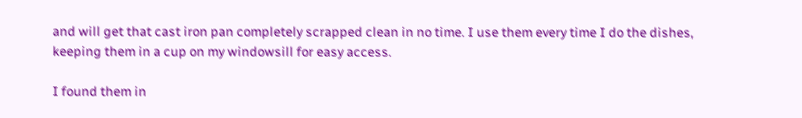and will get that cast iron pan completely scrapped clean in no time. I use them every time I do the dishes, keeping them in a cup on my windowsill for easy access.

I found them in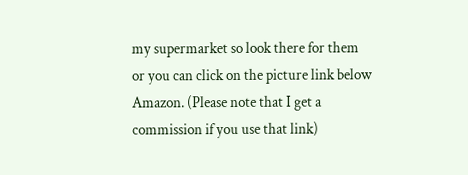my supermarket so look there for them or you can click on the picture link below Amazon. (Please note that I get a commission if you use that link)